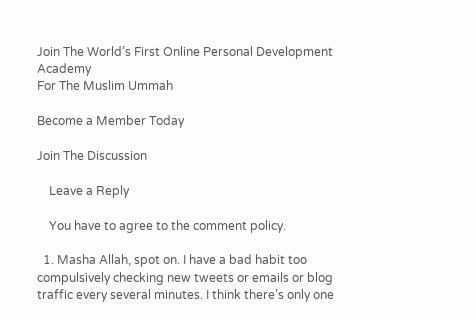Join The World’s First Online Personal Development Academy
For The Muslim Ummah

Become a Member Today

Join The Discussion

    Leave a Reply

    You have to agree to the comment policy.

  1. Masha Allah, spot on. I have a bad habit too compulsively checking new tweets or emails or blog traffic every several minutes. I think there’s only one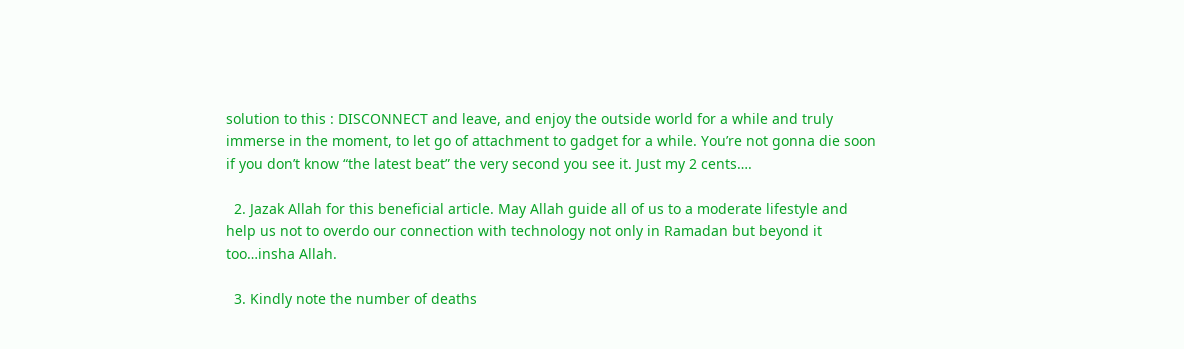solution to this : DISCONNECT and leave, and enjoy the outside world for a while and truly immerse in the moment, to let go of attachment to gadget for a while. You’re not gonna die soon if you don’t know “the latest beat” the very second you see it. Just my 2 cents….

  2. Jazak Allah for this beneficial article. May Allah guide all of us to a moderate lifestyle and help us not to overdo our connection with technology not only in Ramadan but beyond it too…insha Allah.

  3. Kindly note the number of deaths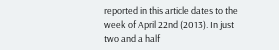reported in this article dates to the week of April 22nd (2013). In just two and a half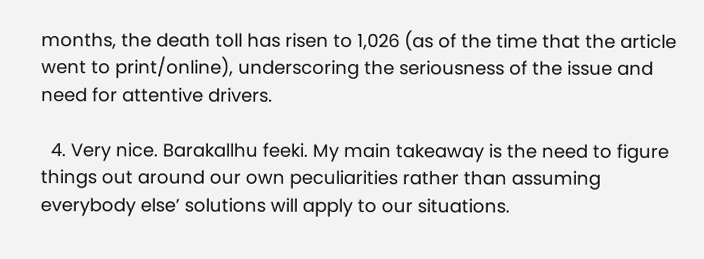months, the death toll has risen to 1,026 (as of the time that the article went to print/online), underscoring the seriousness of the issue and need for attentive drivers.

  4. Very nice. Barakallhu feeki. My main takeaway is the need to figure things out around our own peculiarities rather than assuming everybody else’ solutions will apply to our situations.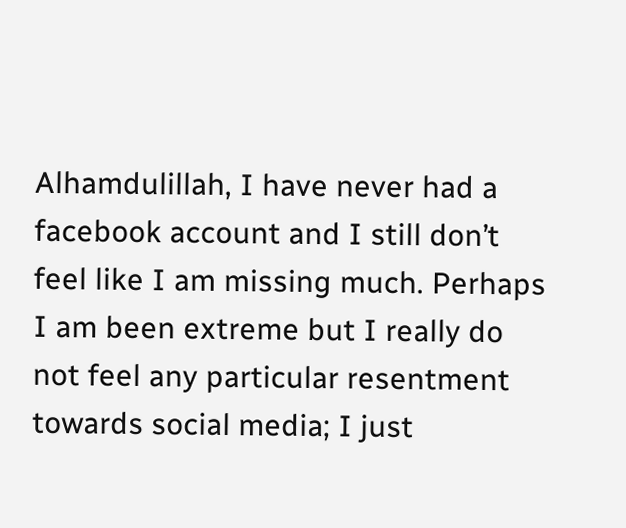Alhamdulillah, I have never had a facebook account and I still don’t feel like I am missing much. Perhaps I am been extreme but I really do not feel any particular resentment towards social media; I just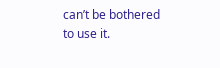can’t be bothered to use it.